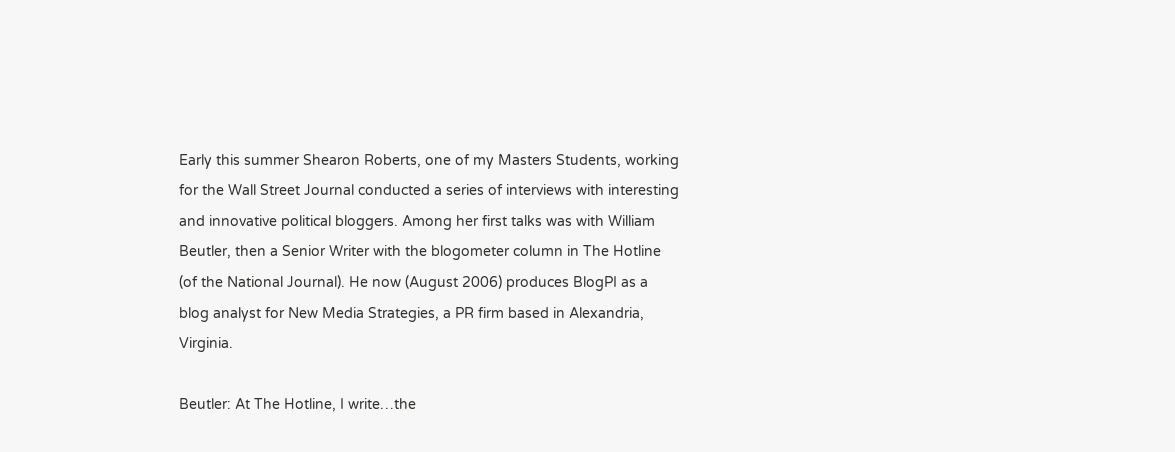Early this summer Shearon Roberts, one of my Masters Students, working for the Wall Street Journal conducted a series of interviews with interesting and innovative political bloggers. Among her first talks was with William Beutler, then a Senior Writer with the blogometer column in The Hotline (of the National Journal). He now (August 2006) produces BlogPI as a blog analyst for New Media Strategies, a PR firm based in Alexandria, Virginia.

Beutler: At The Hotline, I write…the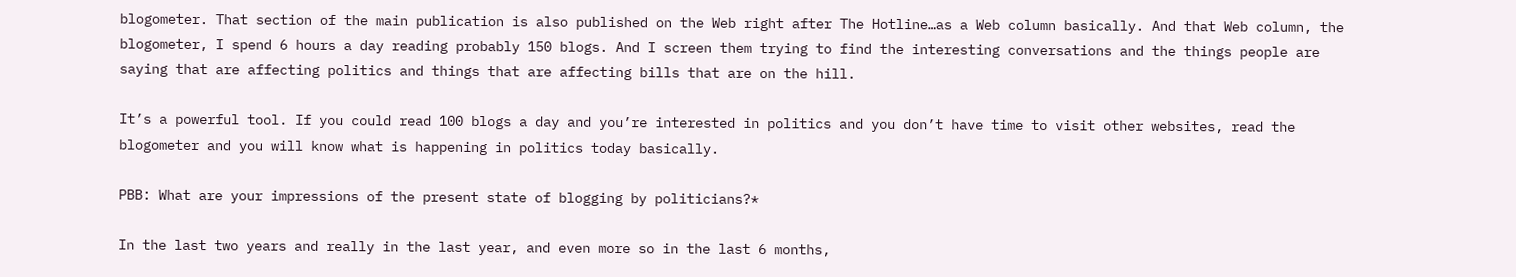blogometer. That section of the main publication is also published on the Web right after The Hotline…as a Web column basically. And that Web column, the blogometer, I spend 6 hours a day reading probably 150 blogs. And I screen them trying to find the interesting conversations and the things people are saying that are affecting politics and things that are affecting bills that are on the hill.

It’s a powerful tool. If you could read 100 blogs a day and you’re interested in politics and you don’t have time to visit other websites, read the blogometer and you will know what is happening in politics today basically.

PBB: What are your impressions of the present state of blogging by politicians?*

In the last two years and really in the last year, and even more so in the last 6 months,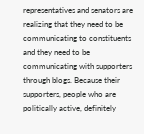representatives and senators are realizing that they need to be communicating to constituents and they need to be communicating with supporters through blogs. Because their supporters, people who are politically active, definitely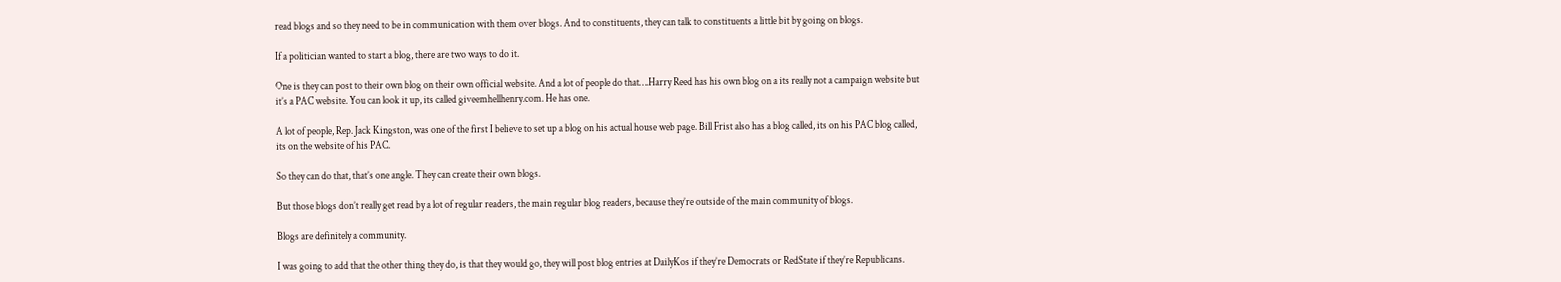read blogs and so they need to be in communication with them over blogs. And to constituents, they can talk to constituents a little bit by going on blogs.

If a politician wanted to start a blog, there are two ways to do it.

One is they can post to their own blog on their own official website. And a lot of people do that….Harry Reed has his own blog on a its really not a campaign website but it’s a PAC website. You can look it up, its called giveemhellhenry.com. He has one.

A lot of people, Rep. Jack Kingston, was one of the first I believe to set up a blog on his actual house web page. Bill Frist also has a blog called, its on his PAC blog called, its on the website of his PAC.

So they can do that, that’s one angle. They can create their own blogs.

But those blogs don’t really get read by a lot of regular readers, the main regular blog readers, because they’re outside of the main community of blogs.

Blogs are definitely a community.

I was going to add that the other thing they do, is that they would go, they will post blog entries at DailyKos if they’re Democrats or RedState if they’re Republicans.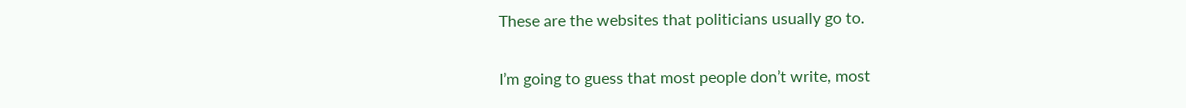These are the websites that politicians usually go to.

I’m going to guess that most people don’t write, most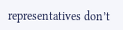representatives don’t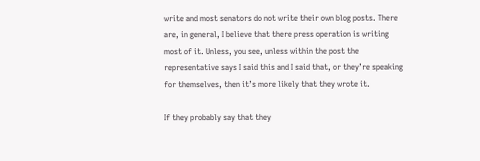write and most senators do not write their own blog posts. There are, in general, I believe that there press operation is writing most of it. Unless, you see, unless within the post the representative says I said this and I said that, or they’re speaking for themselves, then it’s more likely that they wrote it.

If they probably say that they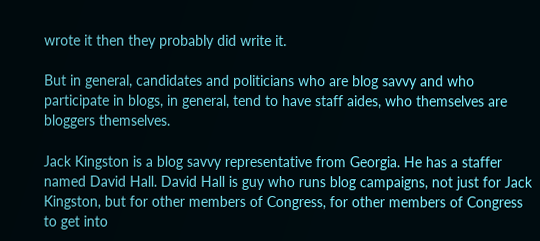wrote it then they probably did write it.

But in general, candidates and politicians who are blog savvy and who participate in blogs, in general, tend to have staff aides, who themselves are bloggers themselves.

Jack Kingston is a blog savvy representative from Georgia. He has a staffer named David Hall. David Hall is guy who runs blog campaigns, not just for Jack Kingston, but for other members of Congress, for other members of Congress to get into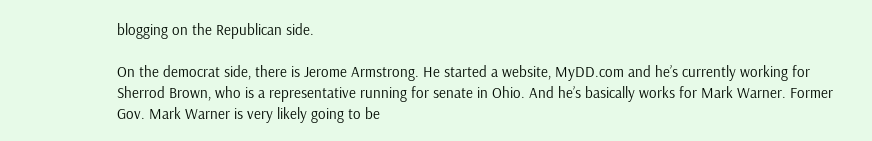blogging on the Republican side.

On the democrat side, there is Jerome Armstrong. He started a website, MyDD.com and he’s currently working for Sherrod Brown, who is a representative running for senate in Ohio. And he’s basically works for Mark Warner. Former Gov. Mark Warner is very likely going to be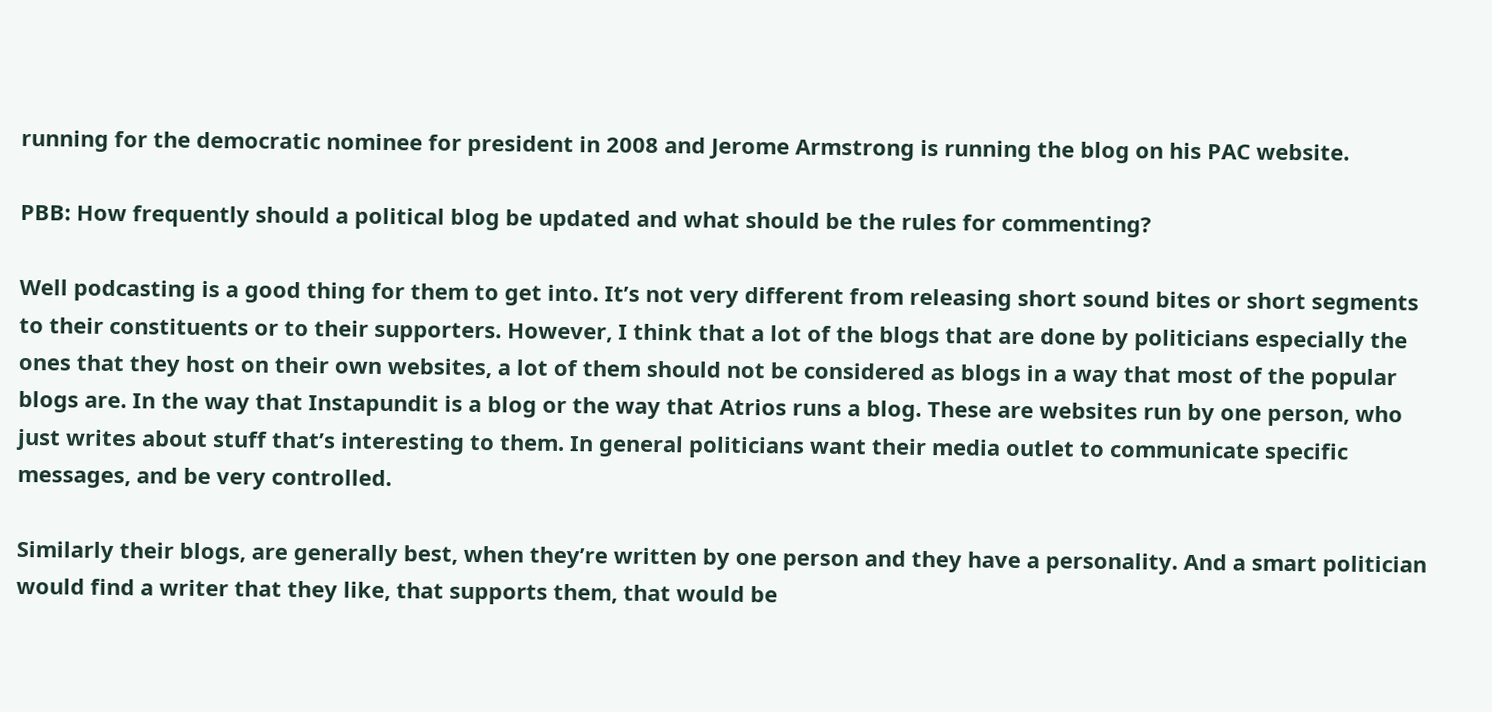running for the democratic nominee for president in 2008 and Jerome Armstrong is running the blog on his PAC website.

PBB: How frequently should a political blog be updated and what should be the rules for commenting?

Well podcasting is a good thing for them to get into. It’s not very different from releasing short sound bites or short segments to their constituents or to their supporters. However, I think that a lot of the blogs that are done by politicians especially the ones that they host on their own websites, a lot of them should not be considered as blogs in a way that most of the popular blogs are. In the way that Instapundit is a blog or the way that Atrios runs a blog. These are websites run by one person, who just writes about stuff that’s interesting to them. In general politicians want their media outlet to communicate specific messages, and be very controlled.

Similarly their blogs, are generally best, when they’re written by one person and they have a personality. And a smart politician would find a writer that they like, that supports them, that would be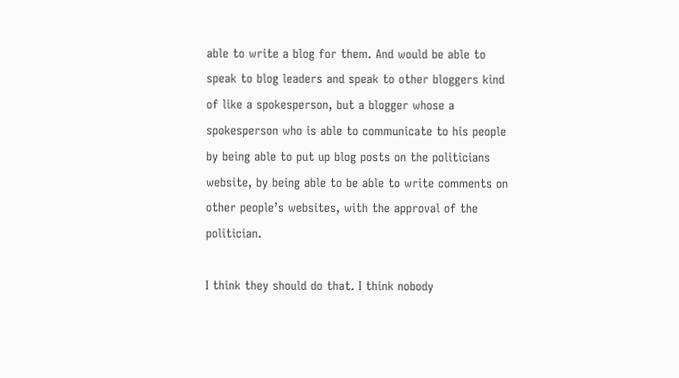able to write a blog for them. And would be able to speak to blog leaders and speak to other bloggers kind of like a spokesperson, but a blogger whose a spokesperson who is able to communicate to his people by being able to put up blog posts on the politicians website, by being able to be able to write comments on other people’s websites, with the approval of the politician.

I think they should do that. I think nobody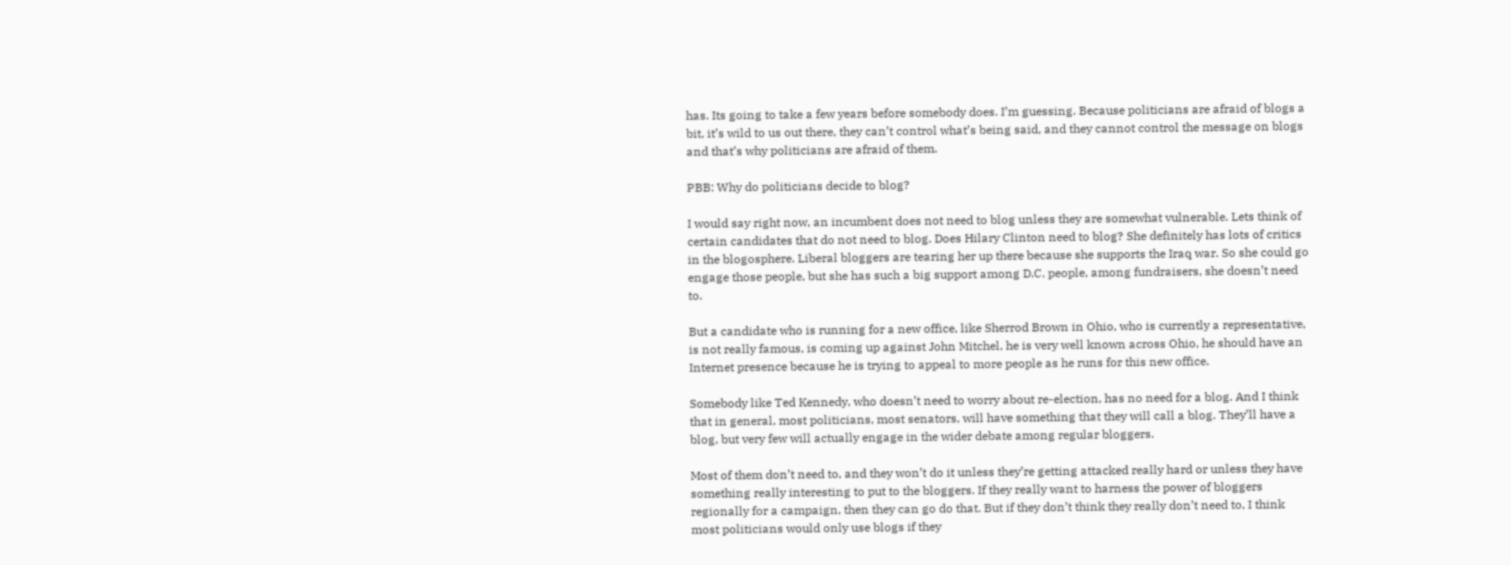has. Its going to take a few years before somebody does. I’m guessing. Because politicians are afraid of blogs a bit, it’s wild to us out there, they can’t control what’s being said, and they cannot control the message on blogs and that’s why politicians are afraid of them.

PBB: Why do politicians decide to blog?

I would say right now, an incumbent does not need to blog unless they are somewhat vulnerable. Lets think of certain candidates that do not need to blog. Does Hilary Clinton need to blog? She definitely has lots of critics in the blogosphere. Liberal bloggers are tearing her up there because she supports the Iraq war. So she could go engage those people, but she has such a big support among D.C. people, among fundraisers, she doesn’t need to.

But a candidate who is running for a new office, like Sherrod Brown in Ohio, who is currently a representative, is not really famous, is coming up against John Mitchel, he is very well known across Ohio, he should have an Internet presence because he is trying to appeal to more people as he runs for this new office.

Somebody like Ted Kennedy, who doesn’t need to worry about re-election, has no need for a blog. And I think that in general, most politicians, most senators, will have something that they will call a blog. They’ll have a blog, but very few will actually engage in the wider debate among regular bloggers.

Most of them don’t need to, and they won’t do it unless they’re getting attacked really hard or unless they have something really interesting to put to the bloggers. If they really want to harness the power of bloggers regionally for a campaign, then they can go do that. But if they don’t think they really don’t need to, I think most politicians would only use blogs if they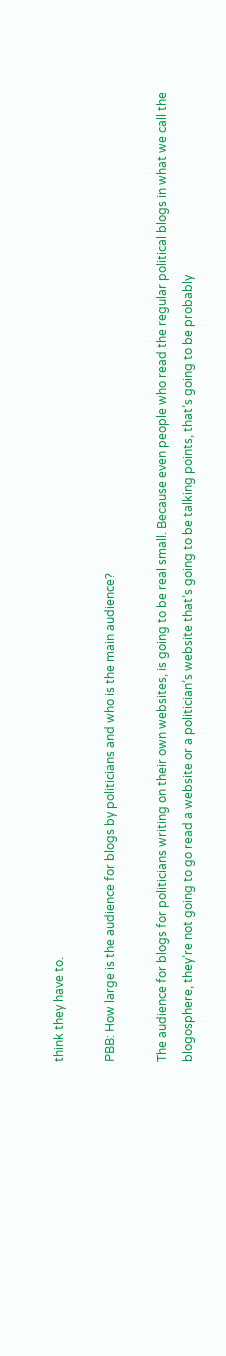think they have to.

PBB: How large is the audience for blogs by politicians and who is the main audience?

The audience for blogs for politicians writing on their own websites, is going to be real small. Because even people who read the regular political blogs in what we call the blogosphere, they’re not going to go read a website or a politician’s website that’s going to be talking points, that’s going to be probably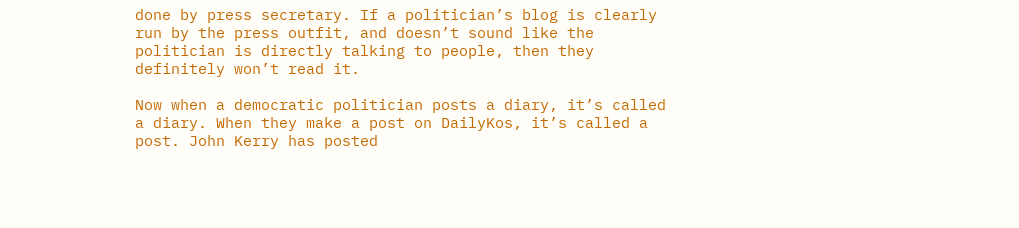done by press secretary. If a politician’s blog is clearly run by the press outfit, and doesn’t sound like the politician is directly talking to people, then they definitely won’t read it.

Now when a democratic politician posts a diary, it’s called a diary. When they make a post on DailyKos, it’s called a post. John Kerry has posted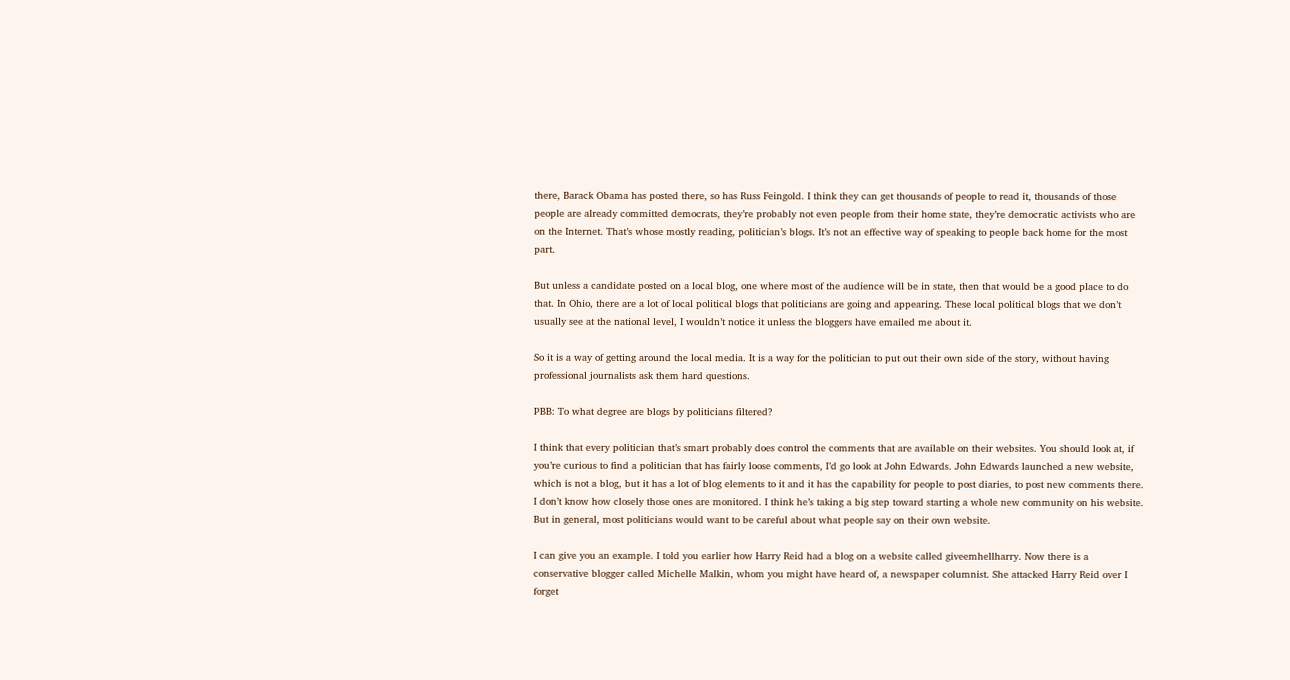there, Barack Obama has posted there, so has Russ Feingold. I think they can get thousands of people to read it, thousands of those people are already committed democrats, they’re probably not even people from their home state, they’re democratic activists who are on the Internet. That’s whose mostly reading, politician’s blogs. It’s not an effective way of speaking to people back home for the most part.

But unless a candidate posted on a local blog, one where most of the audience will be in state, then that would be a good place to do that. In Ohio, there are a lot of local political blogs that politicians are going and appearing. These local political blogs that we don’t usually see at the national level, I wouldn’t notice it unless the bloggers have emailed me about it.

So it is a way of getting around the local media. It is a way for the politician to put out their own side of the story, without having professional journalists ask them hard questions.

PBB: To what degree are blogs by politicians filtered?

I think that every politician that’s smart probably does control the comments that are available on their websites. You should look at, if you’re curious to find a politician that has fairly loose comments, I’d go look at John Edwards. John Edwards launched a new website, which is not a blog, but it has a lot of blog elements to it and it has the capability for people to post diaries, to post new comments there. I don’t know how closely those ones are monitored. I think he’s taking a big step toward starting a whole new community on his website. But in general, most politicians would want to be careful about what people say on their own website.

I can give you an example. I told you earlier how Harry Reid had a blog on a website called giveemhellharry. Now there is a conservative blogger called Michelle Malkin, whom you might have heard of, a newspaper columnist. She attacked Harry Reid over I forget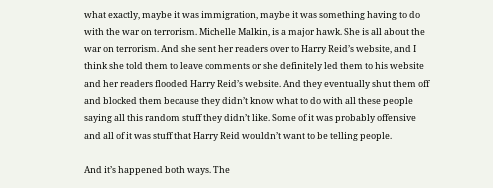what exactly, maybe it was immigration, maybe it was something having to do with the war on terrorism. Michelle Malkin, is a major hawk. She is all about the war on terrorism. And she sent her readers over to Harry Reid’s website, and I think she told them to leave comments or she definitely led them to his website and her readers flooded Harry Reid’s website. And they eventually shut them off and blocked them because they didn’t know what to do with all these people saying all this random stuff they didn’t like. Some of it was probably offensive and all of it was stuff that Harry Reid wouldn’t want to be telling people.

And it’s happened both ways. The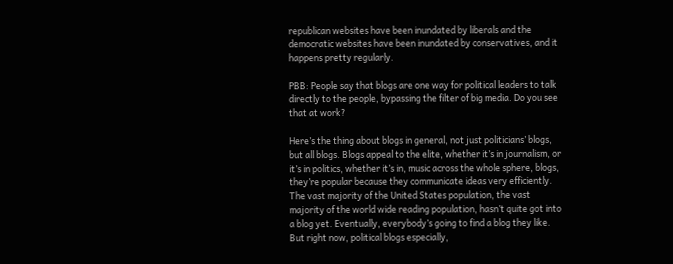republican websites have been inundated by liberals and the democratic websites have been inundated by conservatives, and it happens pretty regularly.

PBB: People say that blogs are one way for political leaders to talk directly to the people, bypassing the filter of big media. Do you see that at work?

Here’s the thing about blogs in general, not just politicians’ blogs, but all blogs. Blogs appeal to the elite, whether it’s in journalism, or it’s in politics, whether it’s in, music across the whole sphere, blogs, they’re popular because they communicate ideas very efficiently. The vast majority of the United States population, the vast majority of the world wide reading population, hasn’t quite got into a blog yet. Eventually, everybody’s going to find a blog they like. But right now, political blogs especially,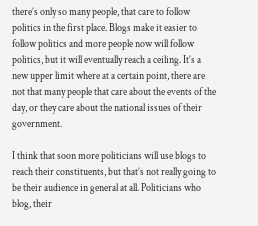there’s only so many people, that care to follow politics in the first place. Blogs make it easier to follow politics and more people now will follow politics, but it will eventually reach a ceiling. It’s a new upper limit where at a certain point, there are not that many people that care about the events of the day, or they care about the national issues of their government.

I think that soon more politicians will use blogs to reach their constituents, but that’s not really going to be their audience in general at all. Politicians who blog, their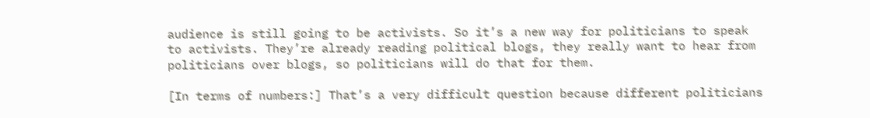audience is still going to be activists. So it’s a new way for politicians to speak to activists. They’re already reading political blogs, they really want to hear from politicians over blogs, so politicians will do that for them.

[In terms of numbers:] That’s a very difficult question because different politicians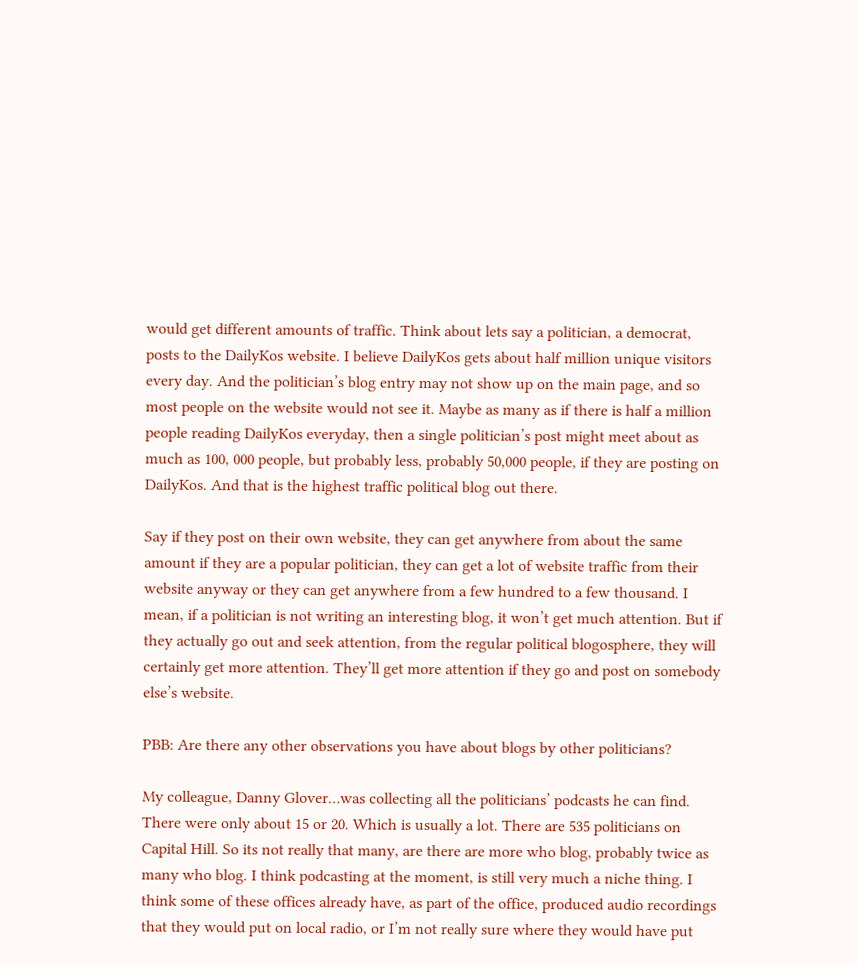would get different amounts of traffic. Think about lets say a politician, a democrat, posts to the DailyKos website. I believe DailyKos gets about half million unique visitors every day. And the politician’s blog entry may not show up on the main page, and so most people on the website would not see it. Maybe as many as if there is half a million people reading DailyKos everyday, then a single politician’s post might meet about as much as 100, 000 people, but probably less, probably 50,000 people, if they are posting on DailyKos. And that is the highest traffic political blog out there.

Say if they post on their own website, they can get anywhere from about the same amount if they are a popular politician, they can get a lot of website traffic from their website anyway or they can get anywhere from a few hundred to a few thousand. I mean, if a politician is not writing an interesting blog, it won’t get much attention. But if they actually go out and seek attention, from the regular political blogosphere, they will certainly get more attention. They’ll get more attention if they go and post on somebody else’s website.

PBB: Are there any other observations you have about blogs by other politicians?

My colleague, Danny Glover…was collecting all the politicians’ podcasts he can find. There were only about 15 or 20. Which is usually a lot. There are 535 politicians on Capital Hill. So its not really that many, are there are more who blog, probably twice as many who blog. I think podcasting at the moment, is still very much a niche thing. I think some of these offices already have, as part of the office, produced audio recordings that they would put on local radio, or I’m not really sure where they would have put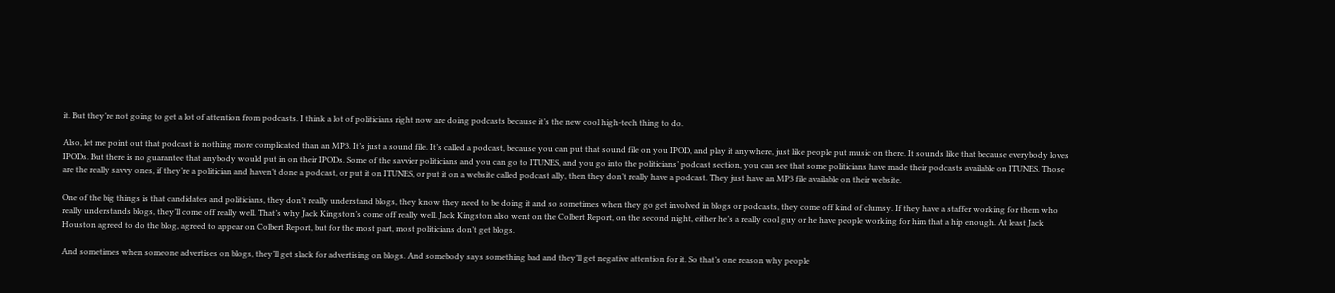it. But they’re not going to get a lot of attention from podcasts. I think a lot of politicians right now are doing podcasts because it’s the new cool high-tech thing to do.

Also, let me point out that podcast is nothing more complicated than an MP3. It’s just a sound file. It’s called a podcast, because you can put that sound file on you IPOD, and play it anywhere, just like people put music on there. It sounds like that because everybody loves IPODs. But there is no guarantee that anybody would put in on their IPODs. Some of the savvier politicians and you can go to ITUNES, and you go into the politicians’ podcast section, you can see that some politicians have made their podcasts available on ITUNES. Those are the really savvy ones, if they’re a politician and haven’t done a podcast, or put it on ITUNES, or put it on a website called podcast ally, then they don’t really have a podcast. They just have an MP3 file available on their website.

One of the big things is that candidates and politicians, they don’t really understand blogs, they know they need to be doing it and so sometimes when they go get involved in blogs or podcasts, they come off kind of clumsy. If they have a staffer working for them who really understands blogs, they’ll come off really well. That’s why Jack Kingston’s come off really well. Jack Kingston also went on the Colbert Report, on the second night, either he’s a really cool guy or he have people working for him that a hip enough. At least Jack Houston agreed to do the blog, agreed to appear on Colbert Report, but for the most part, most politicians don’t get blogs.

And sometimes when someone advertises on blogs, they’ll get slack for advertising on blogs. And somebody says something bad and they’ll get negative attention for it. So that’s one reason why people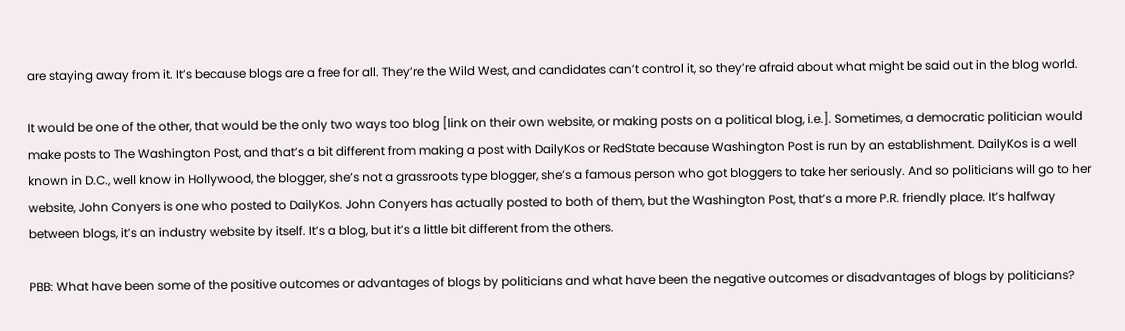are staying away from it. It’s because blogs are a free for all. They’re the Wild West, and candidates can’t control it, so they’re afraid about what might be said out in the blog world.

It would be one of the other, that would be the only two ways too blog [link on their own website, or making posts on a political blog, i.e.]. Sometimes, a democratic politician would make posts to The Washington Post, and that’s a bit different from making a post with DailyKos or RedState because Washington Post is run by an establishment. DailyKos is a well known in D.C., well know in Hollywood, the blogger, she’s not a grassroots type blogger, she’s a famous person who got bloggers to take her seriously. And so politicians will go to her website, John Conyers is one who posted to DailyKos. John Conyers has actually posted to both of them, but the Washington Post, that’s a more P.R. friendly place. It’s halfway between blogs, it’s an industry website by itself. It’s a blog, but it’s a little bit different from the others.

PBB: What have been some of the positive outcomes or advantages of blogs by politicians and what have been the negative outcomes or disadvantages of blogs by politicians?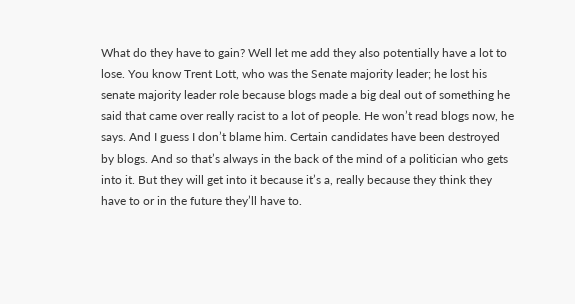What do they have to gain? Well let me add they also potentially have a lot to lose. You know Trent Lott, who was the Senate majority leader; he lost his senate majority leader role because blogs made a big deal out of something he said that came over really racist to a lot of people. He won’t read blogs now, he says. And I guess I don’t blame him. Certain candidates have been destroyed by blogs. And so that’s always in the back of the mind of a politician who gets into it. But they will get into it because it’s a, really because they think they have to or in the future they’ll have to.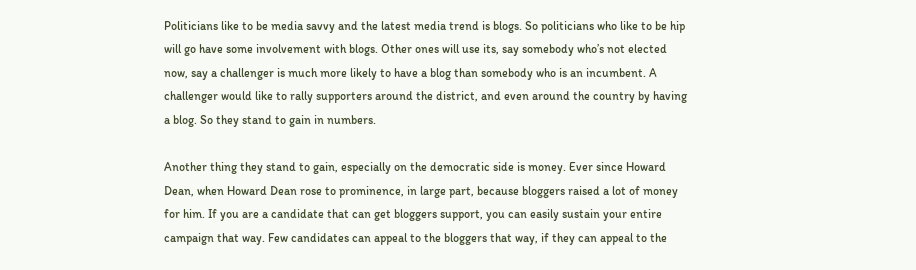Politicians like to be media savvy and the latest media trend is blogs. So politicians who like to be hip will go have some involvement with blogs. Other ones will use its, say somebody who’s not elected now, say a challenger is much more likely to have a blog than somebody who is an incumbent. A challenger would like to rally supporters around the district, and even around the country by having a blog. So they stand to gain in numbers.

Another thing they stand to gain, especially on the democratic side is money. Ever since Howard Dean, when Howard Dean rose to prominence, in large part, because bloggers raised a lot of money for him. If you are a candidate that can get bloggers support, you can easily sustain your entire campaign that way. Few candidates can appeal to the bloggers that way, if they can appeal to the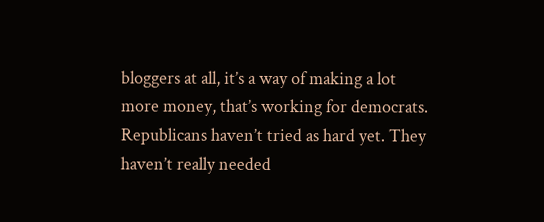bloggers at all, it’s a way of making a lot more money, that’s working for democrats. Republicans haven’t tried as hard yet. They haven’t really needed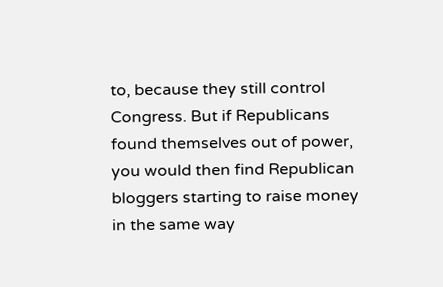to, because they still control Congress. But if Republicans found themselves out of power, you would then find Republican bloggers starting to raise money in the same way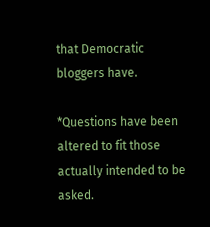that Democratic bloggers have.

*Questions have been altered to fit those actually intended to be asked.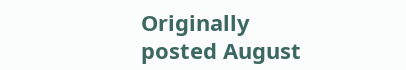Originally posted August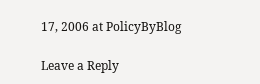17, 2006 at PolicyByBlog

Leave a Reply